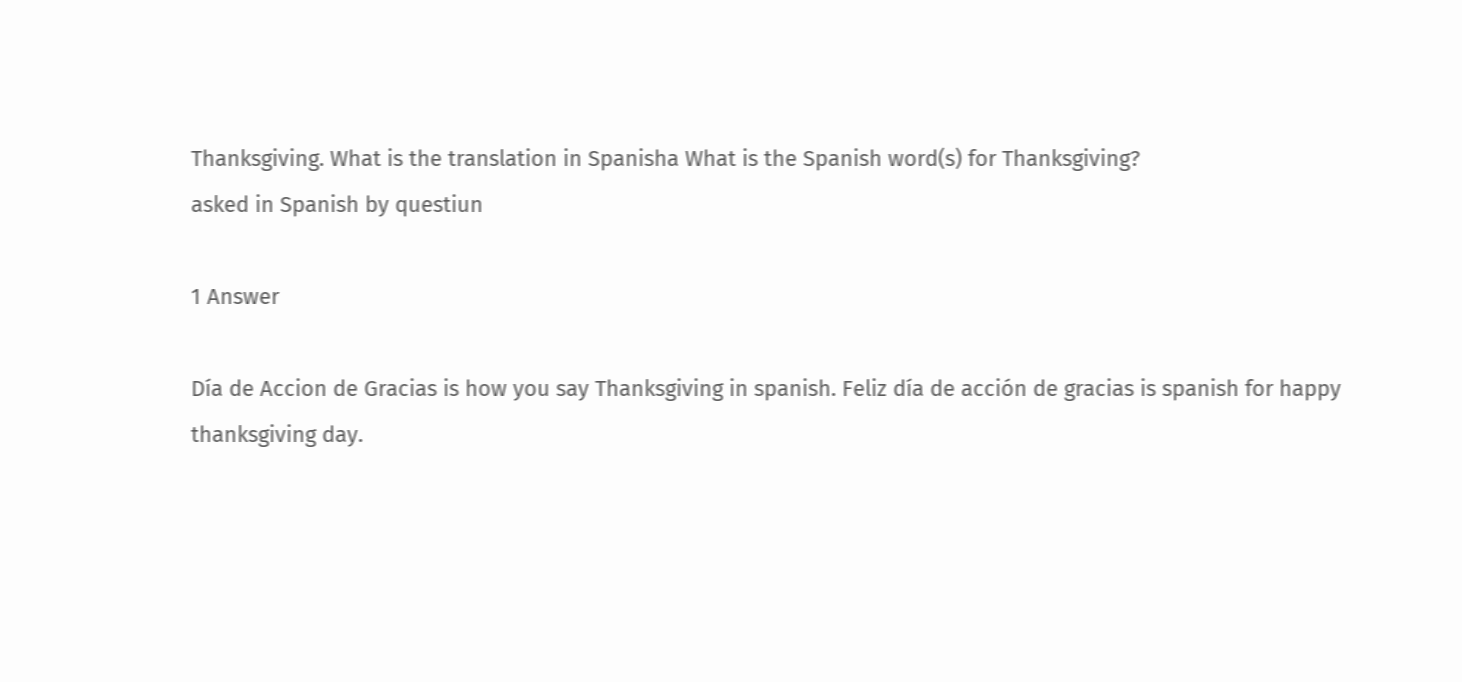Thanksgiving. What is the translation in Spanisha What is the Spanish word(s) for Thanksgiving?
asked in Spanish by questiun

1 Answer

Día de Accion de Gracias is how you say Thanksgiving in spanish. Feliz día de acción de gracias is spanish for happy thanksgiving day.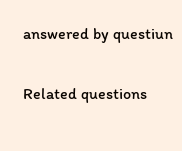answered by questiun

Related questions